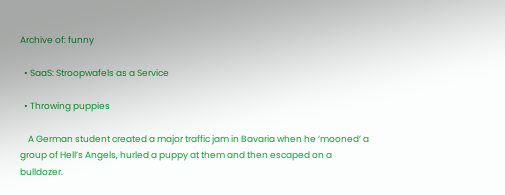Archive of: funny

  • SaaS: Stroopwafels as a Service

  • Throwing puppies

    A German student created a major traffic jam in Bavaria when he ‘mooned’ a group of Hell’s Angels, hurled a puppy at them and then escaped on a bulldozer.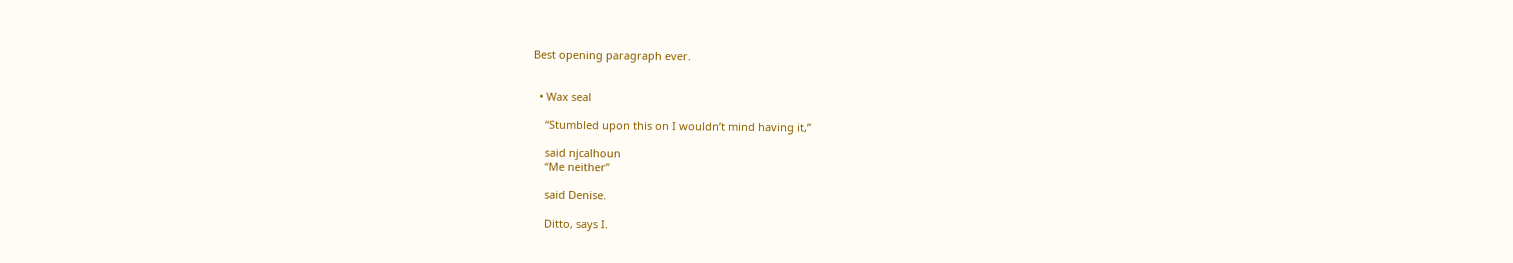Best opening paragraph ever.


  • Wax seal

    “Stumbled upon this on I wouldn’t mind having it,”

    said njcalhoun
    “Me neither”

    said Denise.

    Ditto, says I.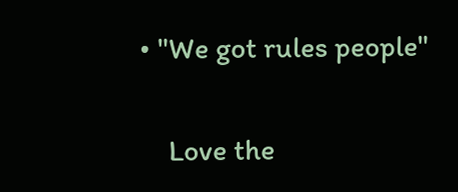• "We got rules people"

    Love the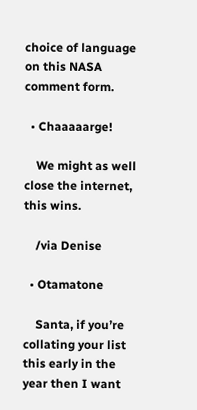choice of language on this NASA comment form.

  • Chaaaaarge!

    We might as well close the internet, this wins.

    /via Denise

  • Otamatone

    Santa, if you’re collating your list this early in the year then I want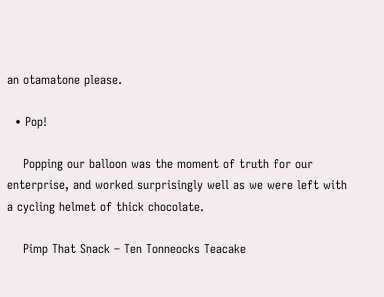an otamatone please.

  • Pop!

    Popping our balloon was the moment of truth for our enterprise, and worked surprisingly well as we were left with a cycling helmet of thick chocolate.

    Pimp That Snack – Ten Tonneocks Teacake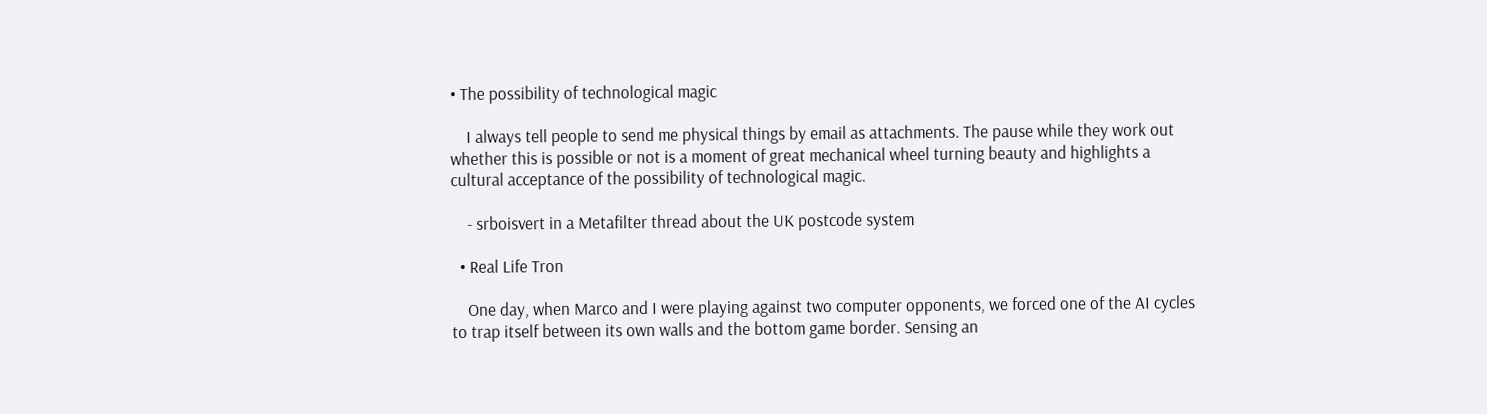• The possibility of technological magic

    I always tell people to send me physical things by email as attachments. The pause while they work out whether this is possible or not is a moment of great mechanical wheel turning beauty and highlights a cultural acceptance of the possibility of technological magic.

    - srboisvert in a Metafilter thread about the UK postcode system

  • Real Life Tron

    One day, when Marco and I were playing against two computer opponents, we forced one of the AI cycles to trap itself between its own walls and the bottom game border. Sensing an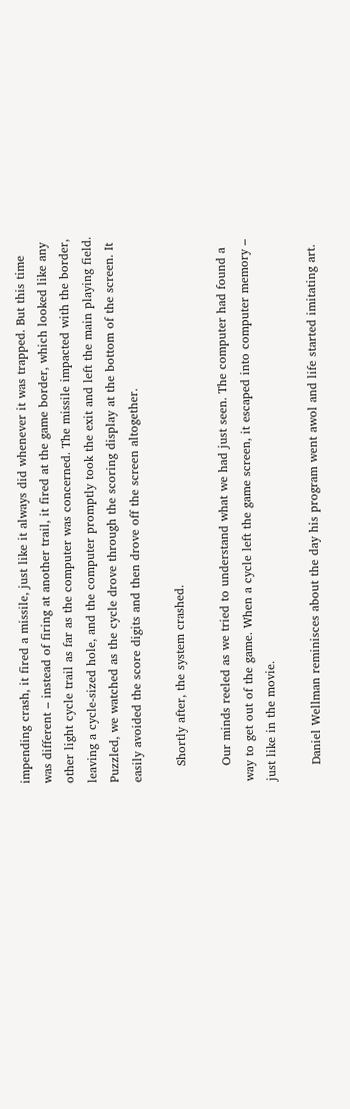impending crash, it fired a missile, just like it always did whenever it was trapped. But this time was different – instead of firing at another trail, it fired at the game border, which looked like any other light cycle trail as far as the computer was concerned. The missile impacted with the border, leaving a cycle-sized hole, and the computer promptly took the exit and left the main playing field. Puzzled, we watched as the cycle drove through the scoring display at the bottom of the screen. It easily avoided the score digits and then drove off the screen altogether.

    Shortly after, the system crashed.

    Our minds reeled as we tried to understand what we had just seen. The computer had found a way to get out of the game. When a cycle left the game screen, it escaped into computer memory – just like in the movie.

    Daniel Wellman reminisces about the day his program went awol and life started imitating art.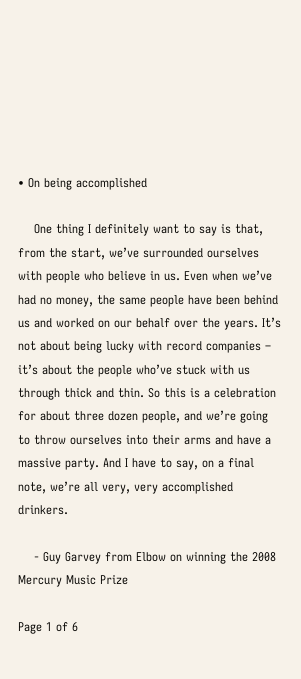• On being accomplished

    One thing I definitely want to say is that, from the start, we’ve surrounded ourselves with people who believe in us. Even when we’ve had no money, the same people have been behind us and worked on our behalf over the years. It’s not about being lucky with record companies – it’s about the people who’ve stuck with us through thick and thin. So this is a celebration for about three dozen people, and we’re going to throw ourselves into their arms and have a massive party. And I have to say, on a final note, we’re all very, very accomplished drinkers.

    - Guy Garvey from Elbow on winning the 2008 Mercury Music Prize

Page 1 of 6